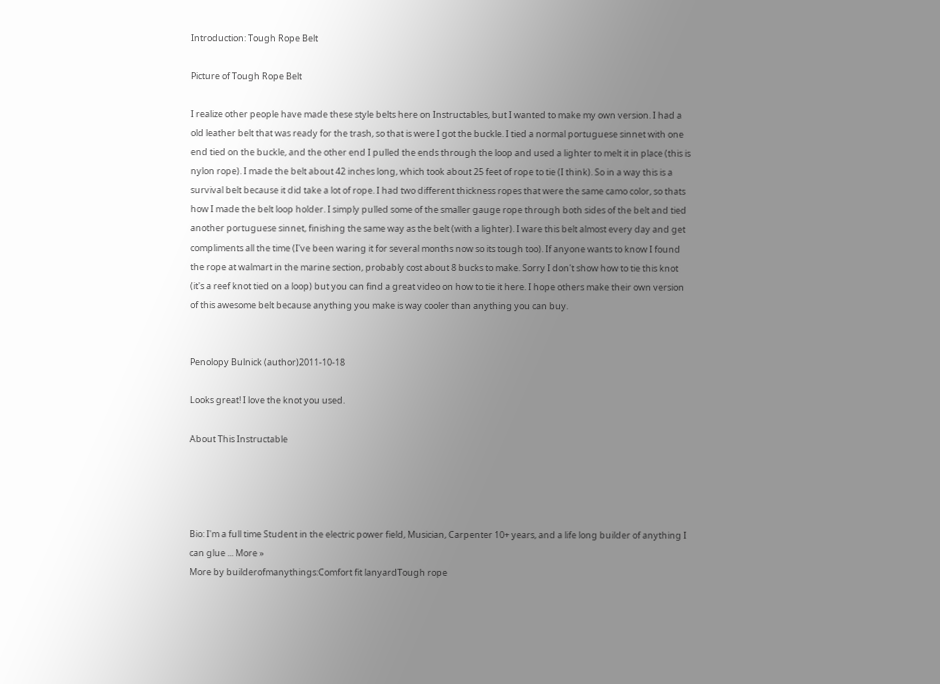Introduction: Tough Rope Belt

Picture of Tough Rope Belt

I realize other people have made these style belts here on Instructables, but I wanted to make my own version. I had a old leather belt that was ready for the trash, so that is were I got the buckle. I tied a normal portuguese sinnet with one end tied on the buckle, and the other end I pulled the ends through the loop and used a lighter to melt it in place (this is nylon rope). I made the belt about 42 inches long, which took about 25 feet of rope to tie (I think). So in a way this is a survival belt because it did take a lot of rope. I had two different thickness ropes that were the same camo color, so thats how I made the belt loop holder. I simply pulled some of the smaller gauge rope through both sides of the belt and tied another portuguese sinnet, finishing the same way as the belt (with a lighter). I ware this belt almost every day and get compliments all the time (I've been waring it for several months now so its tough too). If anyone wants to know I found the rope at walmart in the marine section, probably cost about 8 bucks to make. Sorry I don't show how to tie this knot (it's a reef knot tied on a loop) but you can find a great video on how to tie it here. I hope others make their own version of this awesome belt because anything you make is way cooler than anything you can buy.


Penolopy Bulnick (author)2011-10-18

Looks great! I love the knot you used.

About This Instructable




Bio: I'm a full time Student in the electric power field, Musician, Carpenter 10+ years, and a life long builder of anything I can glue ... More »
More by builderofmanythings:Comfort fit lanyardTough rope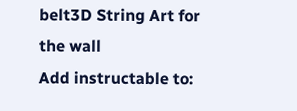belt3D String Art for the wall
Add instructable to: